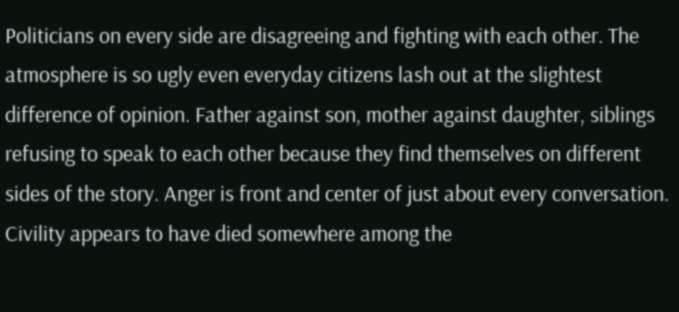Politicians on every side are disagreeing and fighting with each other. The atmosphere is so ugly even everyday citizens lash out at the slightest difference of opinion. Father against son, mother against daughter, siblings refusing to speak to each other because they find themselves on different sides of the story. Anger is front and center of just about every conversation. Civility appears to have died somewhere among the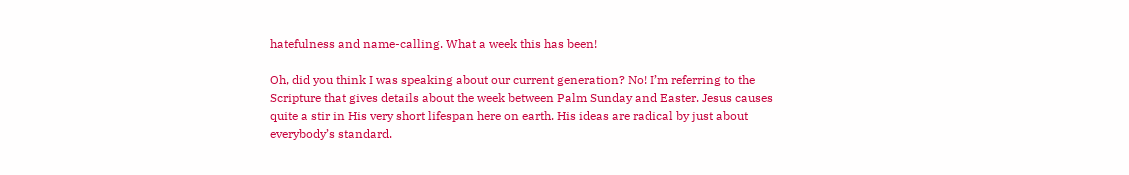hatefulness and name-calling. What a week this has been!

Oh, did you think I was speaking about our current generation? No! I’m referring to the Scripture that gives details about the week between Palm Sunday and Easter. Jesus causes quite a stir in His very short lifespan here on earth. His ideas are radical by just about everybody’s standard.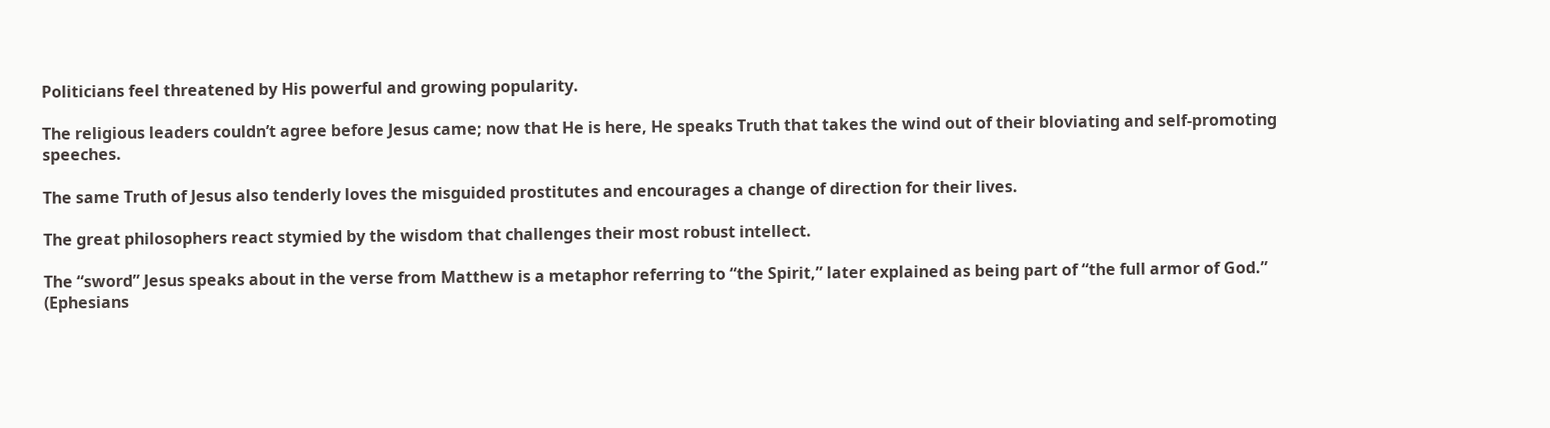Politicians feel threatened by His powerful and growing popularity.

The religious leaders couldn’t agree before Jesus came; now that He is here, He speaks Truth that takes the wind out of their bloviating and self-promoting speeches.

The same Truth of Jesus also tenderly loves the misguided prostitutes and encourages a change of direction for their lives.

The great philosophers react stymied by the wisdom that challenges their most robust intellect.

The “sword” Jesus speaks about in the verse from Matthew is a metaphor referring to “the Spirit,” later explained as being part of “the full armor of God.” (Ephesians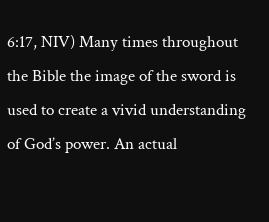6:17, NIV) Many times throughout the Bible the image of the sword is used to create a vivid understanding of God’s power. An actual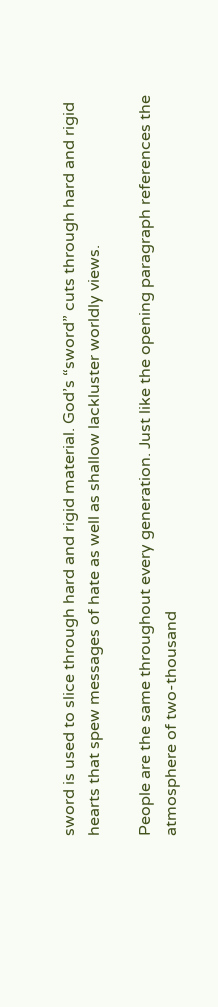sword is used to slice through hard and rigid material. God’s “sword” cuts through hard and rigid hearts that spew messages of hate as well as shallow lackluster worldly views.

People are the same throughout every generation. Just like the opening paragraph references the atmosphere of two-thousand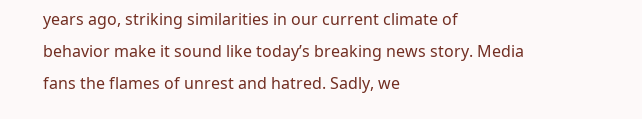years ago, striking similarities in our current climate of behavior make it sound like today’s breaking news story. Media fans the flames of unrest and hatred. Sadly, we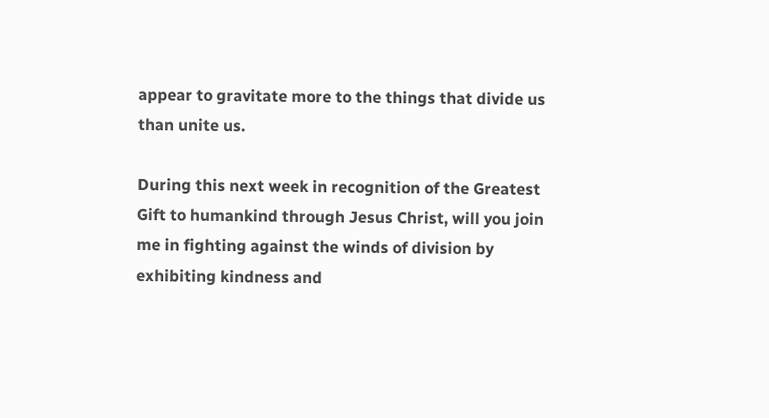appear to gravitate more to the things that divide us than unite us.

During this next week in recognition of the Greatest Gift to humankind through Jesus Christ, will you join me in fighting against the winds of division by exhibiting kindness and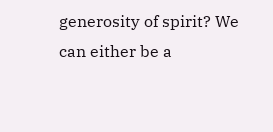generosity of spirit? We can either be a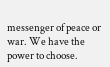messenger of peace or war. We have the power to choose.